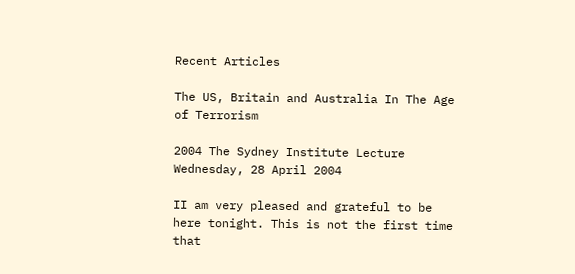Recent Articles

The US, Britain and Australia In The Age of Terrorism

2004 The Sydney Institute Lecture
Wednesday, 28 April 2004

II am very pleased and grateful to be here tonight. This is not the first time that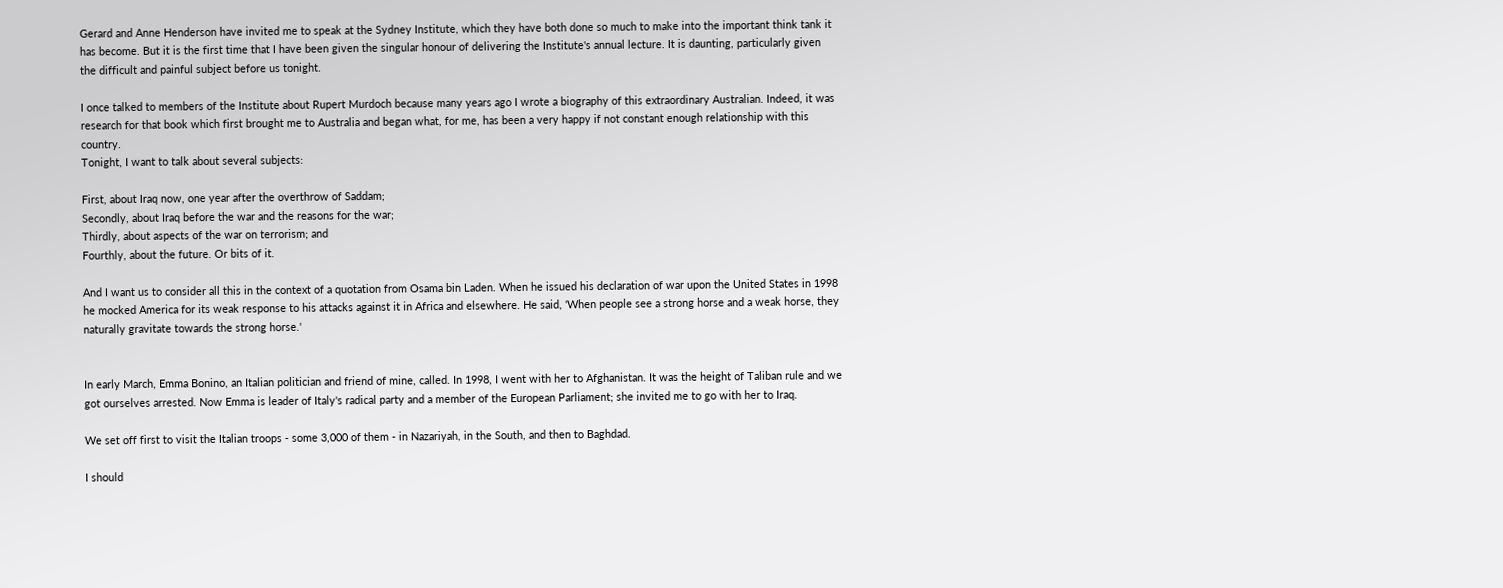Gerard and Anne Henderson have invited me to speak at the Sydney Institute, which they have both done so much to make into the important think tank it has become. But it is the first time that I have been given the singular honour of delivering the Institute's annual lecture. It is daunting, particularly given the difficult and painful subject before us tonight.

I once talked to members of the Institute about Rupert Murdoch because many years ago I wrote a biography of this extraordinary Australian. Indeed, it was research for that book which first brought me to Australia and began what, for me, has been a very happy if not constant enough relationship with this country.
Tonight, I want to talk about several subjects:

First, about Iraq now, one year after the overthrow of Saddam;
Secondly, about Iraq before the war and the reasons for the war;
Thirdly, about aspects of the war on terrorism; and
Fourthly, about the future. Or bits of it.

And I want us to consider all this in the context of a quotation from Osama bin Laden. When he issued his declaration of war upon the United States in 1998 he mocked America for its weak response to his attacks against it in Africa and elsewhere. He said, 'When people see a strong horse and a weak horse, they naturally gravitate towards the strong horse.'


In early March, Emma Bonino, an Italian politician and friend of mine, called. In 1998, I went with her to Afghanistan. It was the height of Taliban rule and we got ourselves arrested. Now Emma is leader of Italy's radical party and a member of the European Parliament; she invited me to go with her to Iraq.

We set off first to visit the Italian troops - some 3,000 of them - in Nazariyah, in the South, and then to Baghdad.

I should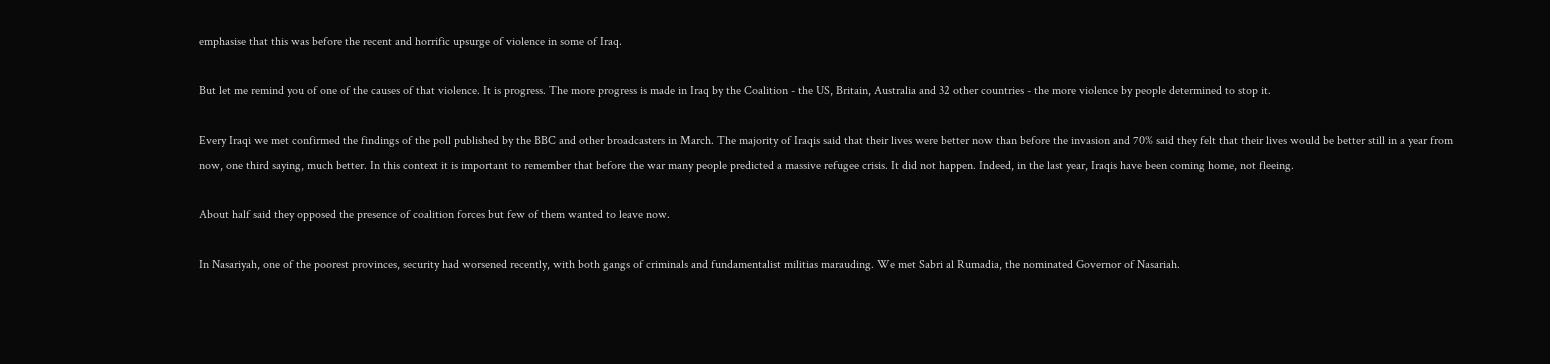emphasise that this was before the recent and horrific upsurge of violence in some of Iraq.

But let me remind you of one of the causes of that violence. It is progress. The more progress is made in Iraq by the Coalition - the US, Britain, Australia and 32 other countries - the more violence by people determined to stop it.

Every Iraqi we met confirmed the findings of the poll published by the BBC and other broadcasters in March. The majority of Iraqis said that their lives were better now than before the invasion and 70% said they felt that their lives would be better still in a year from now, one third saying, much better. In this context it is important to remember that before the war many people predicted a massive refugee crisis. It did not happen. Indeed, in the last year, Iraqis have been coming home, not fleeing.

About half said they opposed the presence of coalition forces but few of them wanted to leave now.

In Nasariyah, one of the poorest provinces, security had worsened recently, with both gangs of criminals and fundamentalist militias marauding. We met Sabri al Rumadia, the nominated Governor of Nasariah.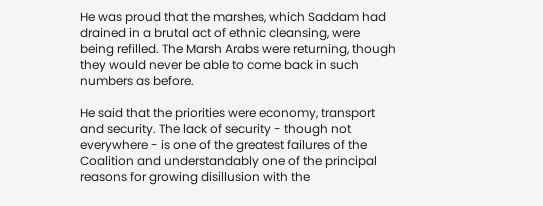He was proud that the marshes, which Saddam had drained in a brutal act of ethnic cleansing, were being refilled. The Marsh Arabs were returning, though they would never be able to come back in such numbers as before.

He said that the priorities were economy, transport and security. The lack of security - though not everywhere - is one of the greatest failures of the Coalition and understandably one of the principal reasons for growing disillusion with the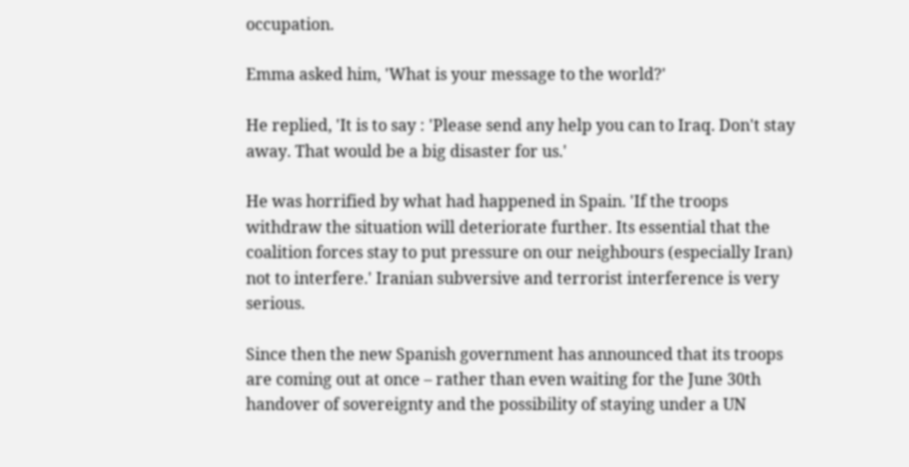occupation.

Emma asked him, 'What is your message to the world?'

He replied, 'It is to say : 'Please send any help you can to Iraq. Don't stay away. That would be a big disaster for us.'

He was horrified by what had happened in Spain. 'If the troops withdraw the situation will deteriorate further. Its essential that the coalition forces stay to put pressure on our neighbours (especially Iran) not to interfere.' Iranian subversive and terrorist interference is very serious.

Since then the new Spanish government has announced that its troops are coming out at once – rather than even waiting for the June 30th handover of sovereignty and the possibility of staying under a UN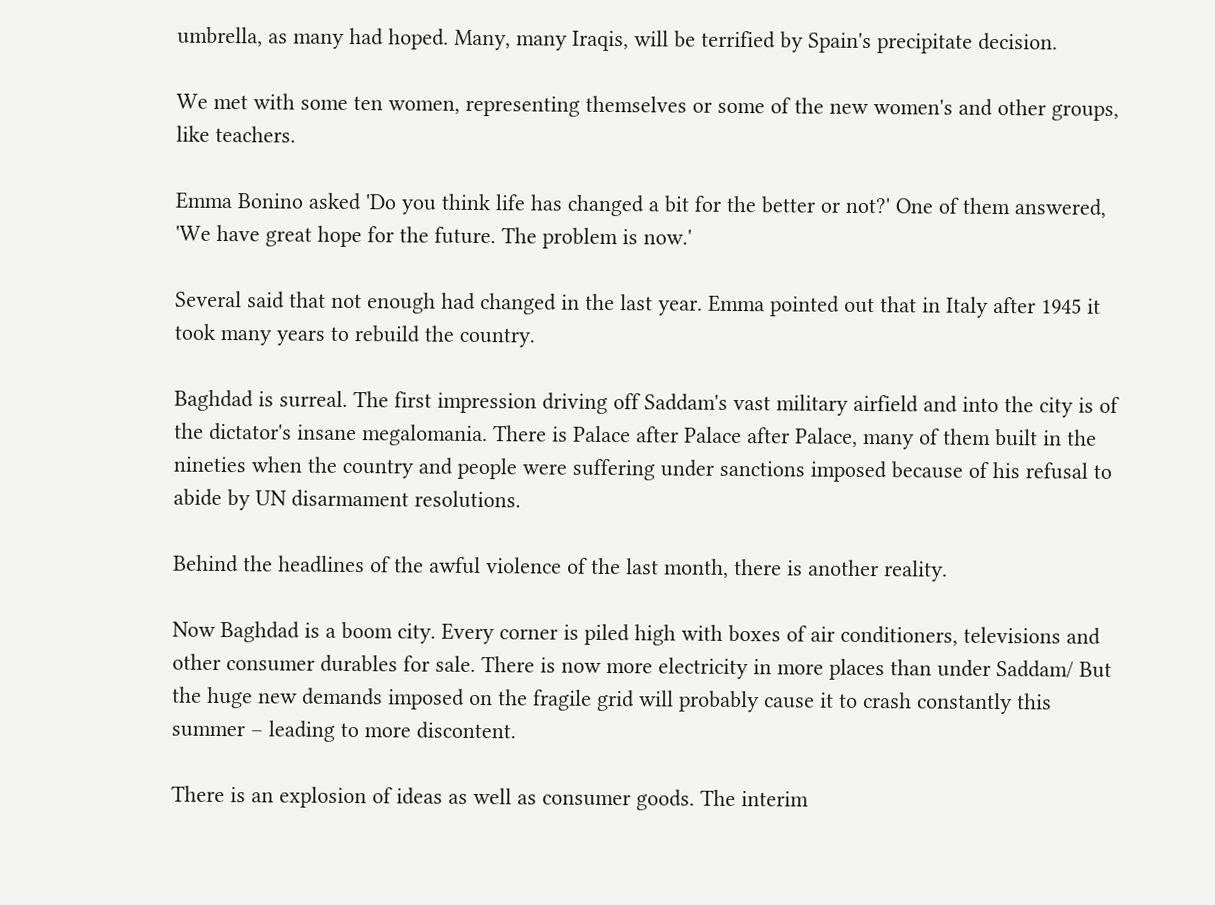umbrella, as many had hoped. Many, many Iraqis, will be terrified by Spain's precipitate decision.

We met with some ten women, representing themselves or some of the new women's and other groups, like teachers.

Emma Bonino asked 'Do you think life has changed a bit for the better or not?' One of them answered, 'We have great hope for the future. The problem is now.'

Several said that not enough had changed in the last year. Emma pointed out that in Italy after 1945 it took many years to rebuild the country.

Baghdad is surreal. The first impression driving off Saddam's vast military airfield and into the city is of the dictator's insane megalomania. There is Palace after Palace after Palace, many of them built in the nineties when the country and people were suffering under sanctions imposed because of his refusal to abide by UN disarmament resolutions.

Behind the headlines of the awful violence of the last month, there is another reality.

Now Baghdad is a boom city. Every corner is piled high with boxes of air conditioners, televisions and other consumer durables for sale. There is now more electricity in more places than under Saddam/ But the huge new demands imposed on the fragile grid will probably cause it to crash constantly this summer – leading to more discontent.

There is an explosion of ideas as well as consumer goods. The interim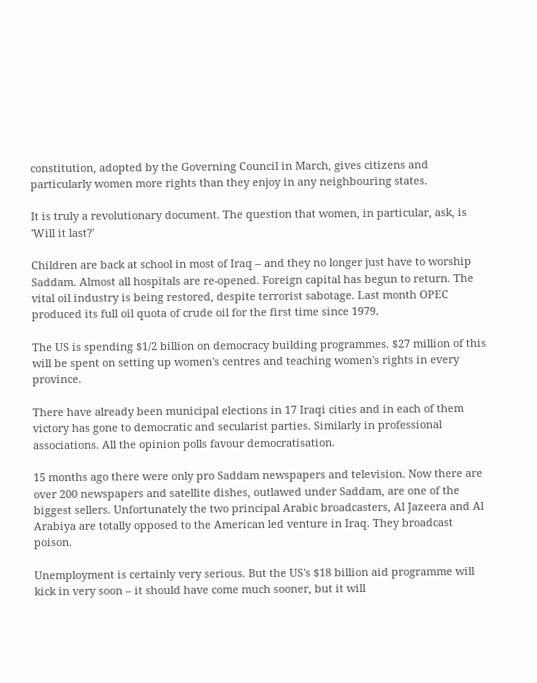constitution, adopted by the Governing Council in March, gives citizens and particularly women more rights than they enjoy in any neighbouring states.

It is truly a revolutionary document. The question that women, in particular, ask, is 'Will it last?'

Children are back at school in most of Iraq – and they no longer just have to worship Saddam. Almost all hospitals are re-opened. Foreign capital has begun to return. The vital oil industry is being restored, despite terrorist sabotage. Last month OPEC produced its full oil quota of crude oil for the first time since 1979.

The US is spending $1/2 billion on democracy building programmes. $27 million of this will be spent on setting up women's centres and teaching women's rights in every province.

There have already been municipal elections in 17 Iraqi cities and in each of them victory has gone to democratic and secularist parties. Similarly in professional associations. All the opinion polls favour democratisation.

15 months ago there were only pro Saddam newspapers and television. Now there are over 200 newspapers and satellite dishes, outlawed under Saddam, are one of the biggest sellers. Unfortunately the two principal Arabic broadcasters, Al Jazeera and Al Arabiya are totally opposed to the American led venture in Iraq. They broadcast poison.

Unemployment is certainly very serious. But the US's $18 billion aid programme will kick in very soon – it should have come much sooner, but it will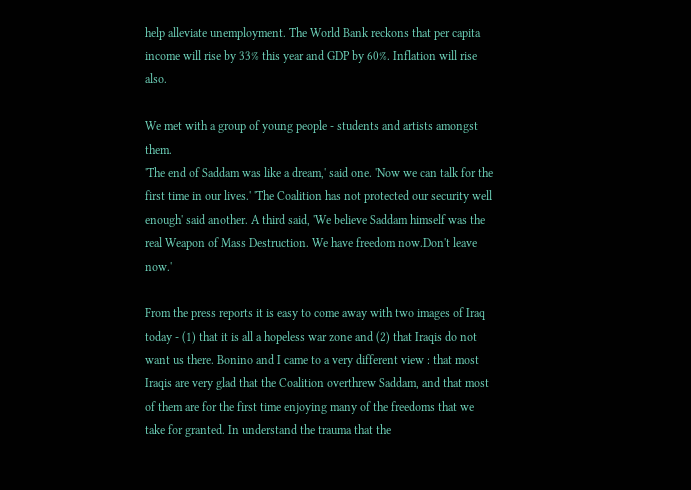help alleviate unemployment. The World Bank reckons that per capita income will rise by 33% this year and GDP by 60%. Inflation will rise also.

We met with a group of young people - students and artists amongst them.
'The end of Saddam was like a dream,' said one. 'Now we can talk for the first time in our lives.' 'The Coalition has not protected our security well enough' said another. A third said, 'We believe Saddam himself was the real Weapon of Mass Destruction. We have freedom now.Don't leave now.'

From the press reports it is easy to come away with two images of Iraq today - (1) that it is all a hopeless war zone and (2) that Iraqis do not want us there. Bonino and I came to a very different view : that most Iraqis are very glad that the Coalition overthrew Saddam, and that most of them are for the first time enjoying many of the freedoms that we take for granted. In understand the trauma that the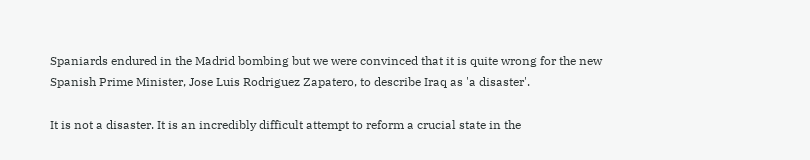Spaniards endured in the Madrid bombing but we were convinced that it is quite wrong for the new Spanish Prime Minister, Jose Luis Rodriguez Zapatero, to describe Iraq as 'a disaster'.

It is not a disaster. It is an incredibly difficult attempt to reform a crucial state in the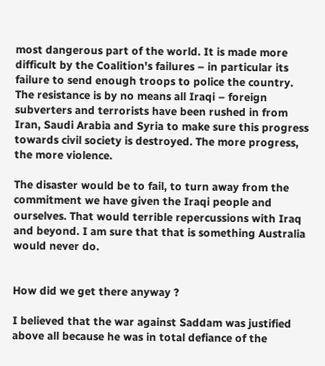most dangerous part of the world. It is made more difficult by the Coalition's failures – in particular its failure to send enough troops to police the country. The resistance is by no means all Iraqi – foreign subverters and terrorists have been rushed in from Iran, Saudi Arabia and Syria to make sure this progress towards civil society is destroyed. The more progress, the more violence.

The disaster would be to fail, to turn away from the commitment we have given the Iraqi people and ourselves. That would terrible repercussions with Iraq and beyond. I am sure that that is something Australia would never do.


How did we get there anyway ?

I believed that the war against Saddam was justified above all because he was in total defiance of the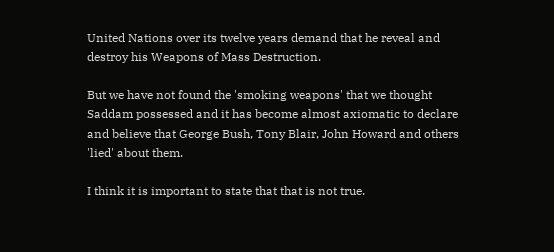United Nations over its twelve years demand that he reveal and destroy his Weapons of Mass Destruction.

But we have not found the 'smoking weapons' that we thought Saddam possessed and it has become almost axiomatic to declare and believe that George Bush, Tony Blair, John Howard and others 'lied' about them.

I think it is important to state that that is not true.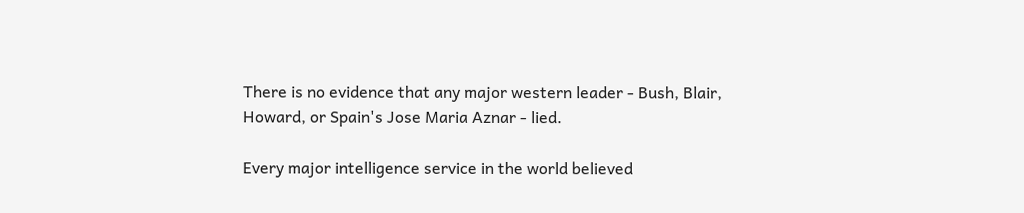There is no evidence that any major western leader - Bush, Blair, Howard, or Spain's Jose Maria Aznar - lied.

Every major intelligence service in the world believed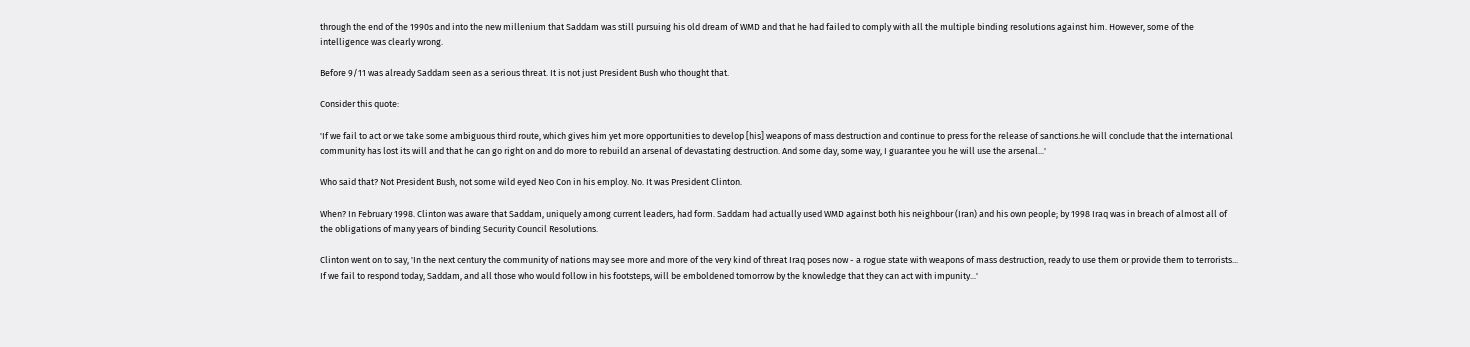through the end of the 1990s and into the new millenium that Saddam was still pursuing his old dream of WMD and that he had failed to comply with all the multiple binding resolutions against him. However, some of the intelligence was clearly wrong.

Before 9/11 was already Saddam seen as a serious threat. It is not just President Bush who thought that.

Consider this quote:

'If we fail to act or we take some ambiguous third route, which gives him yet more opportunities to develop [his] weapons of mass destruction and continue to press for the release of sanctions.he will conclude that the international community has lost its will and that he can go right on and do more to rebuild an arsenal of devastating destruction. And some day, some way, I guarantee you he will use the arsenal...'

Who said that? Not President Bush, not some wild eyed Neo Con in his employ. No. It was President Clinton.

When? In February 1998. Clinton was aware that Saddam, uniquely among current leaders, had form. Saddam had actually used WMD against both his neighbour (Iran) and his own people; by 1998 Iraq was in breach of almost all of the obligations of many years of binding Security Council Resolutions.

Clinton went on to say, 'In the next century the community of nations may see more and more of the very kind of threat Iraq poses now - a rogue state with weapons of mass destruction, ready to use them or provide them to terrorists... If we fail to respond today, Saddam, and all those who would follow in his footsteps, will be emboldened tomorrow by the knowledge that they can act with impunity...'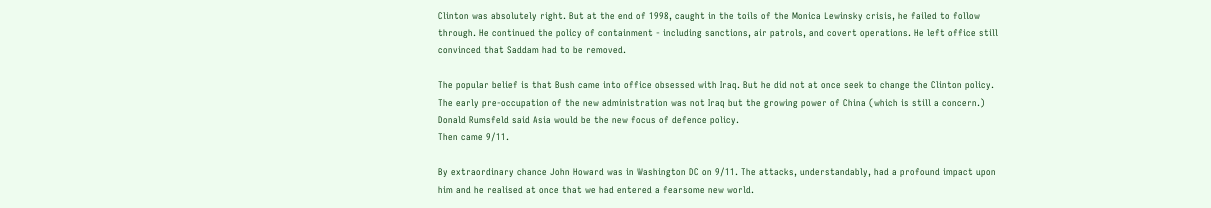Clinton was absolutely right. But at the end of 1998, caught in the toils of the Monica Lewinsky crisis, he failed to follow through. He continued the policy of containment - including sanctions, air patrols, and covert operations. He left office still convinced that Saddam had to be removed.

The popular belief is that Bush came into office obsessed with Iraq. But he did not at once seek to change the Clinton policy. The early pre-occupation of the new administration was not Iraq but the growing power of China (which is still a concern.) Donald Rumsfeld said Asia would be the new focus of defence policy.
Then came 9/11.

By extraordinary chance John Howard was in Washington DC on 9/11. The attacks, understandably, had a profound impact upon him and he realised at once that we had entered a fearsome new world.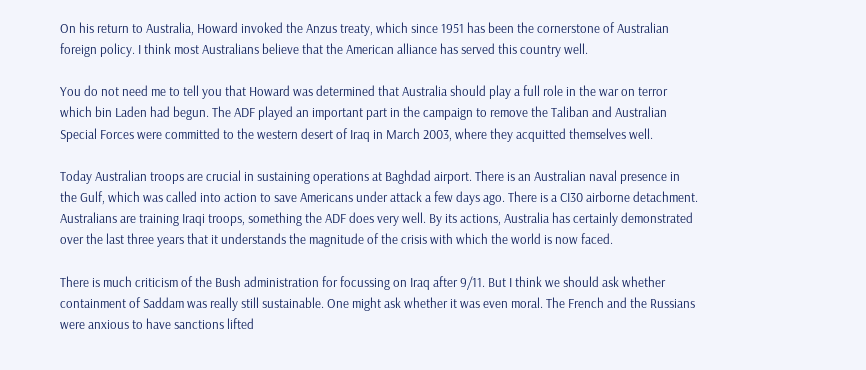On his return to Australia, Howard invoked the Anzus treaty, which since 1951 has been the cornerstone of Australian foreign policy. I think most Australians believe that the American alliance has served this country well.

You do not need me to tell you that Howard was determined that Australia should play a full role in the war on terror which bin Laden had begun. The ADF played an important part in the campaign to remove the Taliban and Australian Special Forces were committed to the western desert of Iraq in March 2003, where they acquitted themselves well.

Today Australian troops are crucial in sustaining operations at Baghdad airport. There is an Australian naval presence in the Gulf, which was called into action to save Americans under attack a few days ago. There is a CI30 airborne detachment. Australians are training Iraqi troops, something the ADF does very well. By its actions, Australia has certainly demonstrated over the last three years that it understands the magnitude of the crisis with which the world is now faced.

There is much criticism of the Bush administration for focussing on Iraq after 9/11. But I think we should ask whether containment of Saddam was really still sustainable. One might ask whether it was even moral. The French and the Russians were anxious to have sanctions lifted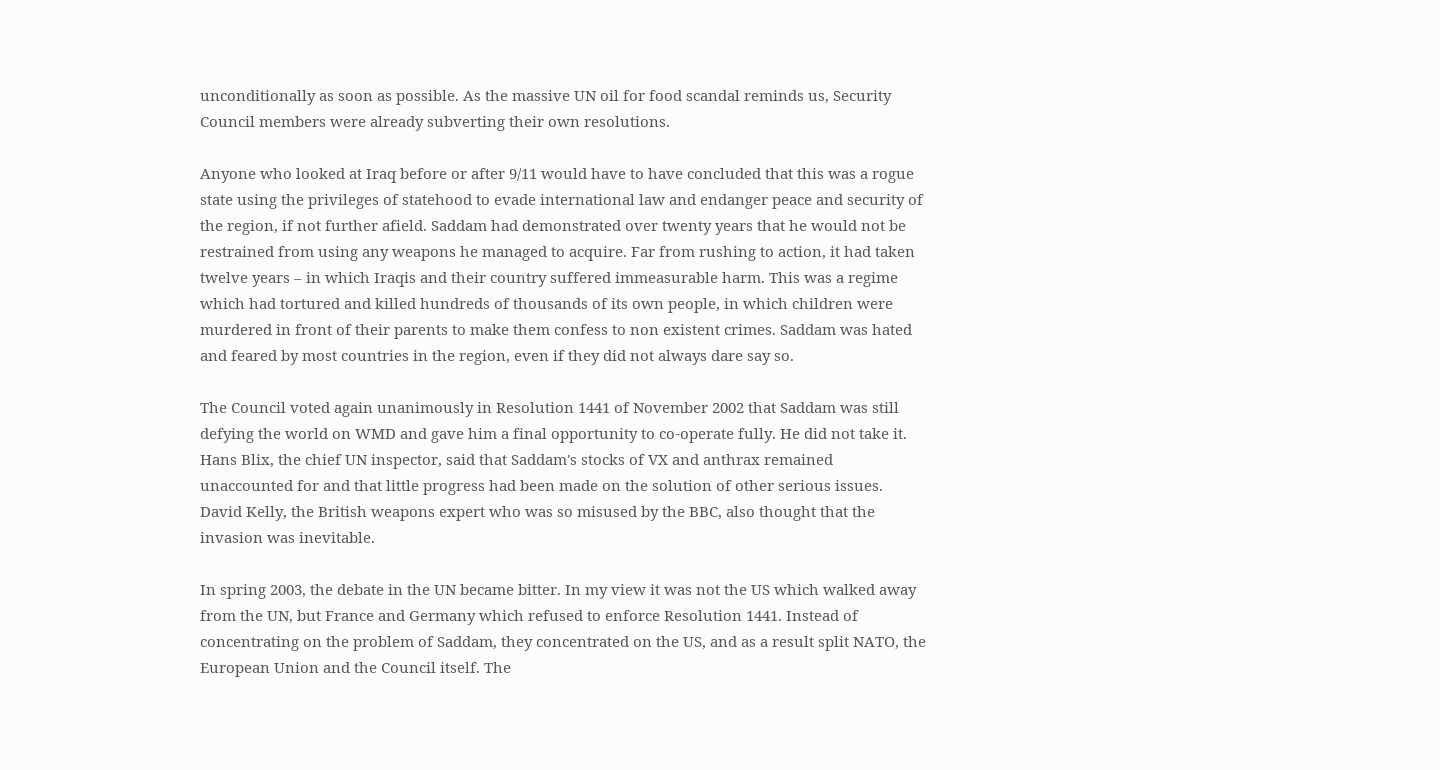unconditionally as soon as possible. As the massive UN oil for food scandal reminds us, Security Council members were already subverting their own resolutions.

Anyone who looked at Iraq before or after 9/11 would have to have concluded that this was a rogue state using the privileges of statehood to evade international law and endanger peace and security of the region, if not further afield. Saddam had demonstrated over twenty years that he would not be restrained from using any weapons he managed to acquire. Far from rushing to action, it had taken twelve years – in which Iraqis and their country suffered immeasurable harm. This was a regime which had tortured and killed hundreds of thousands of its own people, in which children were murdered in front of their parents to make them confess to non existent crimes. Saddam was hated and feared by most countries in the region, even if they did not always dare say so.

The Council voted again unanimously in Resolution 1441 of November 2002 that Saddam was still defying the world on WMD and gave him a final opportunity to co-operate fully. He did not take it. Hans Blix, the chief UN inspector, said that Saddam's stocks of VX and anthrax remained unaccounted for and that little progress had been made on the solution of other serious issues. David Kelly, the British weapons expert who was so misused by the BBC, also thought that the invasion was inevitable.

In spring 2003, the debate in the UN became bitter. In my view it was not the US which walked away from the UN, but France and Germany which refused to enforce Resolution 1441. Instead of concentrating on the problem of Saddam, they concentrated on the US, and as a result split NATO, the European Union and the Council itself. The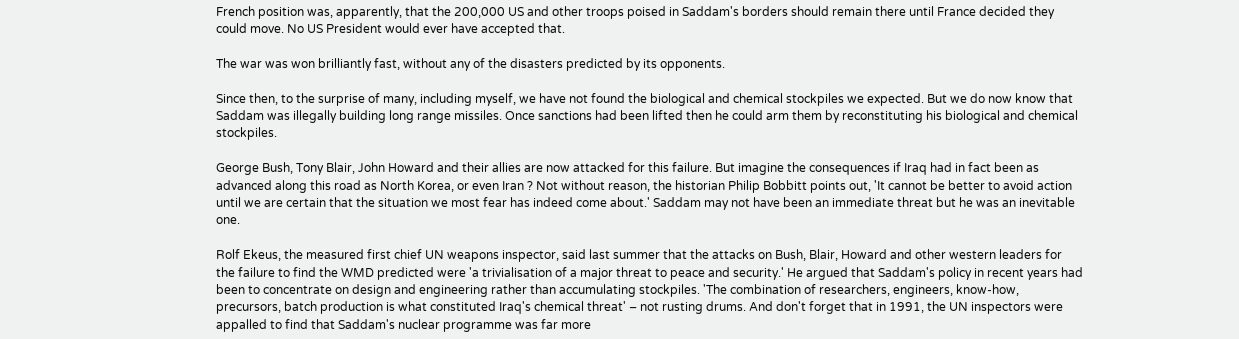French position was, apparently, that the 200,000 US and other troops poised in Saddam's borders should remain there until France decided they could move. No US President would ever have accepted that.

The war was won brilliantly fast, without any of the disasters predicted by its opponents.

Since then, to the surprise of many, including myself, we have not found the biological and chemical stockpiles we expected. But we do now know that Saddam was illegally building long range missiles. Once sanctions had been lifted then he could arm them by reconstituting his biological and chemical stockpiles.

George Bush, Tony Blair, John Howard and their allies are now attacked for this failure. But imagine the consequences if Iraq had in fact been as advanced along this road as North Korea, or even Iran ? Not without reason, the historian Philip Bobbitt points out, 'It cannot be better to avoid action until we are certain that the situation we most fear has indeed come about.' Saddam may not have been an immediate threat but he was an inevitable one.

Rolf Ekeus, the measured first chief UN weapons inspector, said last summer that the attacks on Bush, Blair, Howard and other western leaders for the failure to find the WMD predicted were 'a trivialisation of a major threat to peace and security.' He argued that Saddam's policy in recent years had been to concentrate on design and engineering rather than accumulating stockpiles. 'The combination of researchers, engineers, know-how, precursors, batch production is what constituted Iraq's chemical threat' – not rusting drums. And don't forget that in 1991, the UN inspectors were appalled to find that Saddam's nuclear programme was far more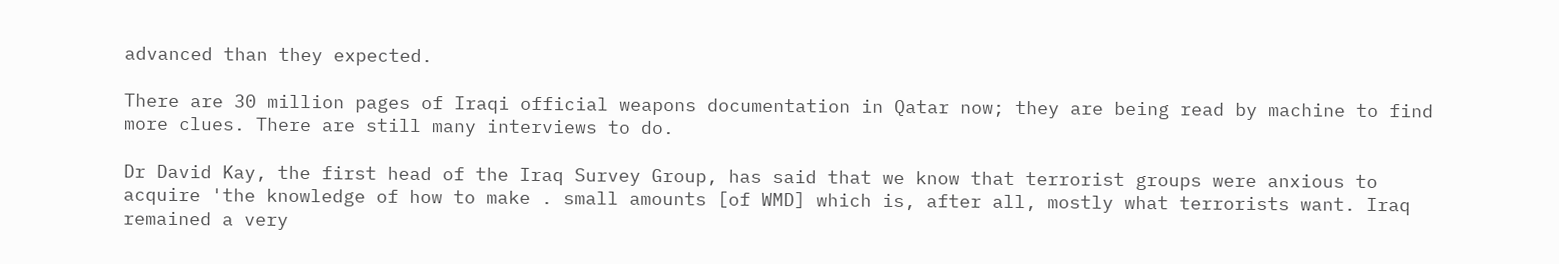advanced than they expected.

There are 30 million pages of Iraqi official weapons documentation in Qatar now; they are being read by machine to find more clues. There are still many interviews to do.

Dr David Kay, the first head of the Iraq Survey Group, has said that we know that terrorist groups were anxious to acquire 'the knowledge of how to make . small amounts [of WMD] which is, after all, mostly what terrorists want. Iraq remained a very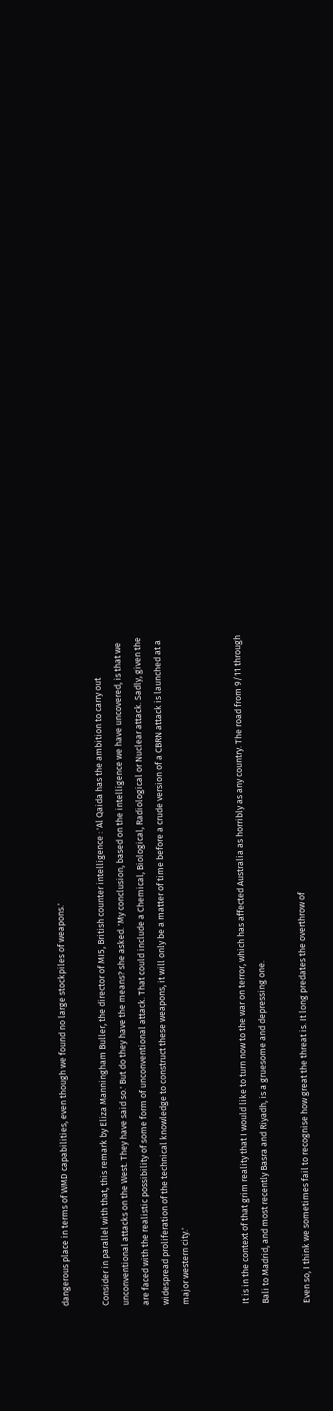dangerous place in terms of WMD capabilities, even though we found no large stockpiles of weapons.'

Consider in parallel with that, this remark by Eliza Manningham Buller, the director of MI5, British counter intelligence : 'Al Qaida has the ambition to carry out unconventional attacks on the West. They have said so.' But do they have the means? she asked. 'My conclusion, based on the intelligence we have uncovered, is that we are faced with the realistic possibility of some form of unconventional attack. That could include a Chemical, Biological, Radiological or Nuclear attack. Sadly, given the widespread proliferation of the technical knowledge to construct these weapons, it will only be a matter of time before a crude version of a CBRN attack is launched at a major western city.'


It is in the context of that grim reality that I would like to turn now to the war on terror, which has affected Australia as horribly as any country. The road from 9/11 through Bali to Madrid, and most recently Basra and Riyadh, is a gruesome and depressing one.

Even so, I think we sometimes fail to recognise how great the threat is. It long predates the overthrow of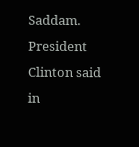Saddam. President Clinton said in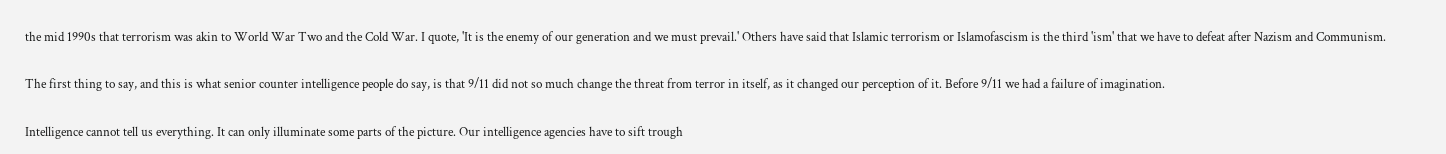the mid 1990s that terrorism was akin to World War Two and the Cold War. I quote, 'It is the enemy of our generation and we must prevail.' Others have said that Islamic terrorism or Islamofascism is the third 'ism' that we have to defeat after Nazism and Communism.

The first thing to say, and this is what senior counter intelligence people do say, is that 9/11 did not so much change the threat from terror in itself, as it changed our perception of it. Before 9/11 we had a failure of imagination.

Intelligence cannot tell us everything. It can only illuminate some parts of the picture. Our intelligence agencies have to sift trough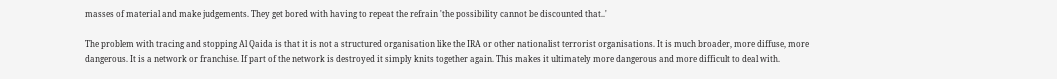masses of material and make judgements. They get bored with having to repeat the refrain 'the possibility cannot be discounted that..'

The problem with tracing and stopping Al Qaida is that it is not a structured organisation like the IRA or other nationalist terrorist organisations. It is much broader, more diffuse, more dangerous. It is a network or franchise. If part of the network is destroyed it simply knits together again. This makes it ultimately more dangerous and more difficult to deal with.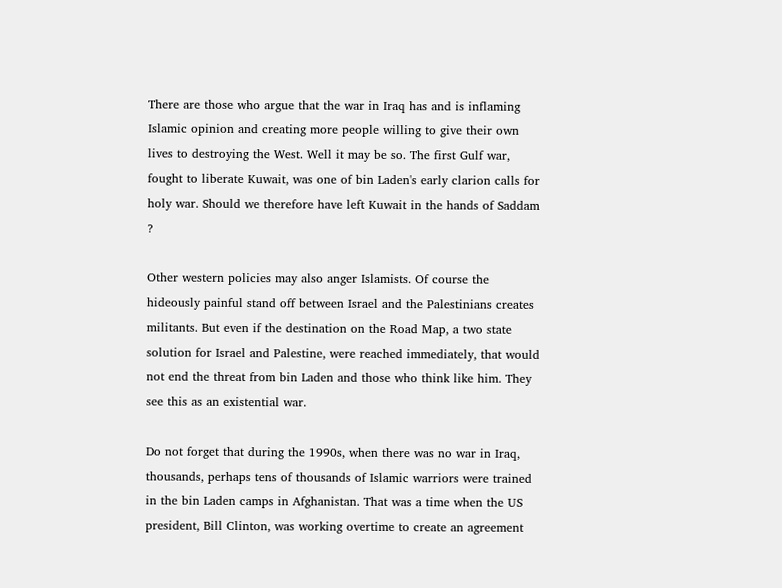There are those who argue that the war in Iraq has and is inflaming Islamic opinion and creating more people willing to give their own lives to destroying the West. Well it may be so. The first Gulf war, fought to liberate Kuwait, was one of bin Laden's early clarion calls for holy war. Should we therefore have left Kuwait in the hands of Saddam ?

Other western policies may also anger Islamists. Of course the hideously painful stand off between Israel and the Palestinians creates militants. But even if the destination on the Road Map, a two state solution for Israel and Palestine, were reached immediately, that would not end the threat from bin Laden and those who think like him. They see this as an existential war.

Do not forget that during the 1990s, when there was no war in Iraq, thousands, perhaps tens of thousands of Islamic warriors were trained in the bin Laden camps in Afghanistan. That was a time when the US president, Bill Clinton, was working overtime to create an agreement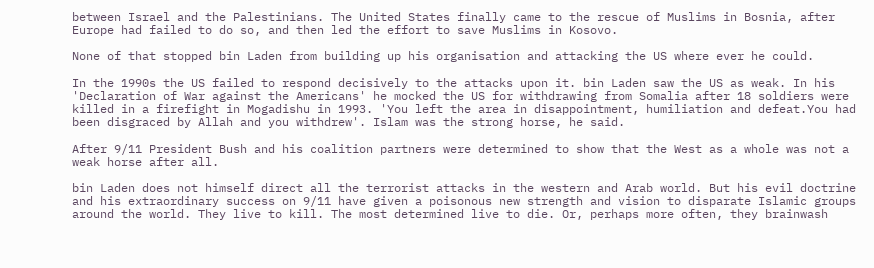between Israel and the Palestinians. The United States finally came to the rescue of Muslims in Bosnia, after Europe had failed to do so, and then led the effort to save Muslims in Kosovo.

None of that stopped bin Laden from building up his organisation and attacking the US where ever he could.

In the 1990s the US failed to respond decisively to the attacks upon it. bin Laden saw the US as weak. In his 'Declaration of War against the Americans' he mocked the US for withdrawing from Somalia after 18 soldiers were killed in a firefight in Mogadishu in 1993. 'You left the area in disappointment, humiliation and defeat.You had been disgraced by Allah and you withdrew'. Islam was the strong horse, he said.

After 9/11 President Bush and his coalition partners were determined to show that the West as a whole was not a weak horse after all.

bin Laden does not himself direct all the terrorist attacks in the western and Arab world. But his evil doctrine and his extraordinary success on 9/11 have given a poisonous new strength and vision to disparate Islamic groups around the world. They live to kill. The most determined live to die. Or, perhaps more often, they brainwash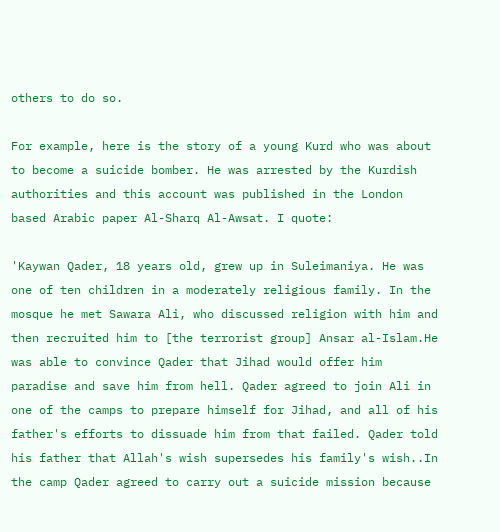others to do so.

For example, here is the story of a young Kurd who was about to become a suicide bomber. He was arrested by the Kurdish authorities and this account was published in the London based Arabic paper Al-Sharq Al-Awsat. I quote:

'Kaywan Qader, 18 years old, grew up in Suleimaniya. He was one of ten children in a moderately religious family. In the mosque he met Sawara Ali, who discussed religion with him and then recruited him to [the terrorist group] Ansar al-Islam.He was able to convince Qader that Jihad would offer him paradise and save him from hell. Qader agreed to join Ali in one of the camps to prepare himself for Jihad, and all of his father's efforts to dissuade him from that failed. Qader told his father that Allah's wish supersedes his family's wish..In the camp Qader agreed to carry out a suicide mission because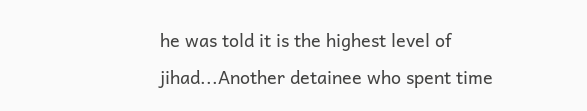he was told it is the highest level of jihad...Another detainee who spent time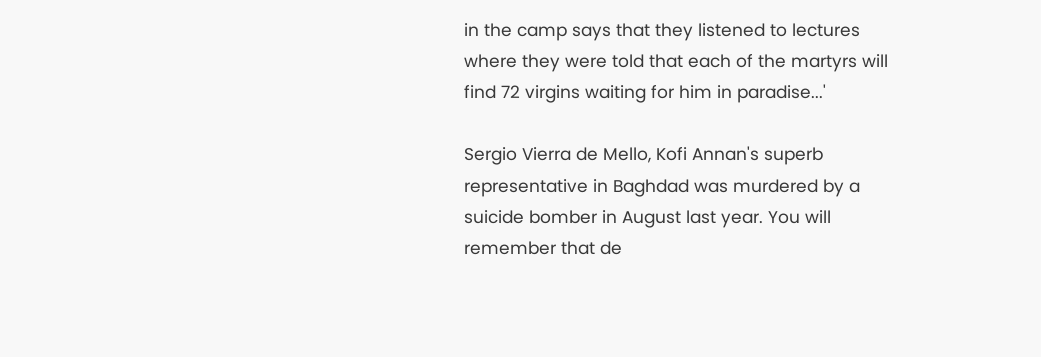in the camp says that they listened to lectures where they were told that each of the martyrs will find 72 virgins waiting for him in paradise...'

Sergio Vierra de Mello, Kofi Annan's superb representative in Baghdad was murdered by a suicide bomber in August last year. You will remember that de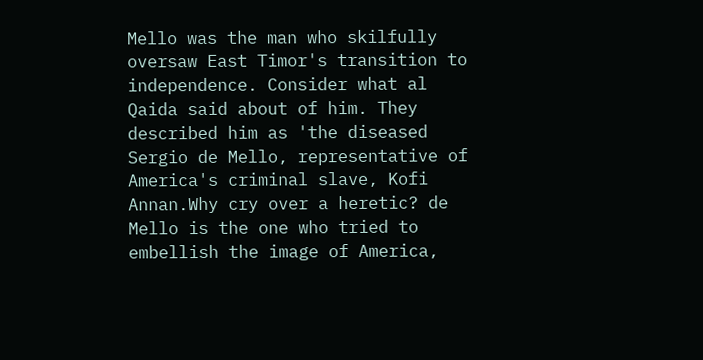Mello was the man who skilfully oversaw East Timor's transition to independence. Consider what al Qaida said about of him. They described him as 'the diseased Sergio de Mello, representative of America's criminal slave, Kofi Annan.Why cry over a heretic? de Mello is the one who tried to embellish the image of America,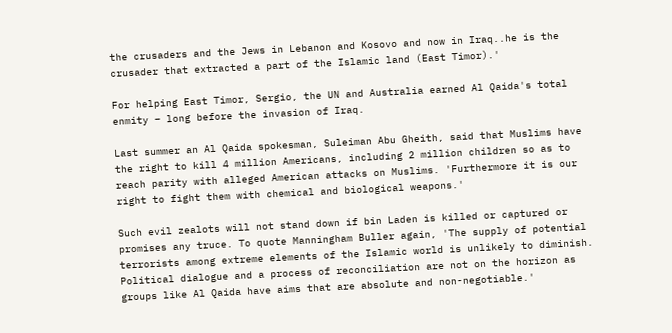the crusaders and the Jews in Lebanon and Kosovo and now in Iraq..he is the crusader that extracted a part of the Islamic land (East Timor).'

For helping East Timor, Sergio, the UN and Australia earned Al Qaida's total enmity – long before the invasion of Iraq.

Last summer an Al Qaida spokesman, Suleiman Abu Gheith, said that Muslims have the right to kill 4 million Americans, including 2 million children so as to reach parity with alleged American attacks on Muslims. 'Furthermore it is our right to fight them with chemical and biological weapons.'

Such evil zealots will not stand down if bin Laden is killed or captured or promises any truce. To quote Manningham Buller again, 'The supply of potential terrorists among extreme elements of the Islamic world is unlikely to diminish. Political dialogue and a process of reconciliation are not on the horizon as groups like Al Qaida have aims that are absolute and non-negotiable.'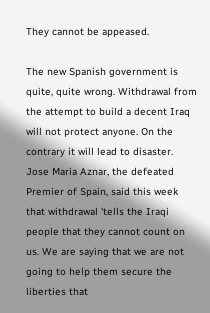They cannot be appeased.

The new Spanish government is quite, quite wrong. Withdrawal from the attempt to build a decent Iraq will not protect anyone. On the contrary it will lead to disaster. Jose Maria Aznar, the defeated Premier of Spain, said this week that withdrawal 'tells the Iraqi people that they cannot count on us. We are saying that we are not going to help them secure the liberties that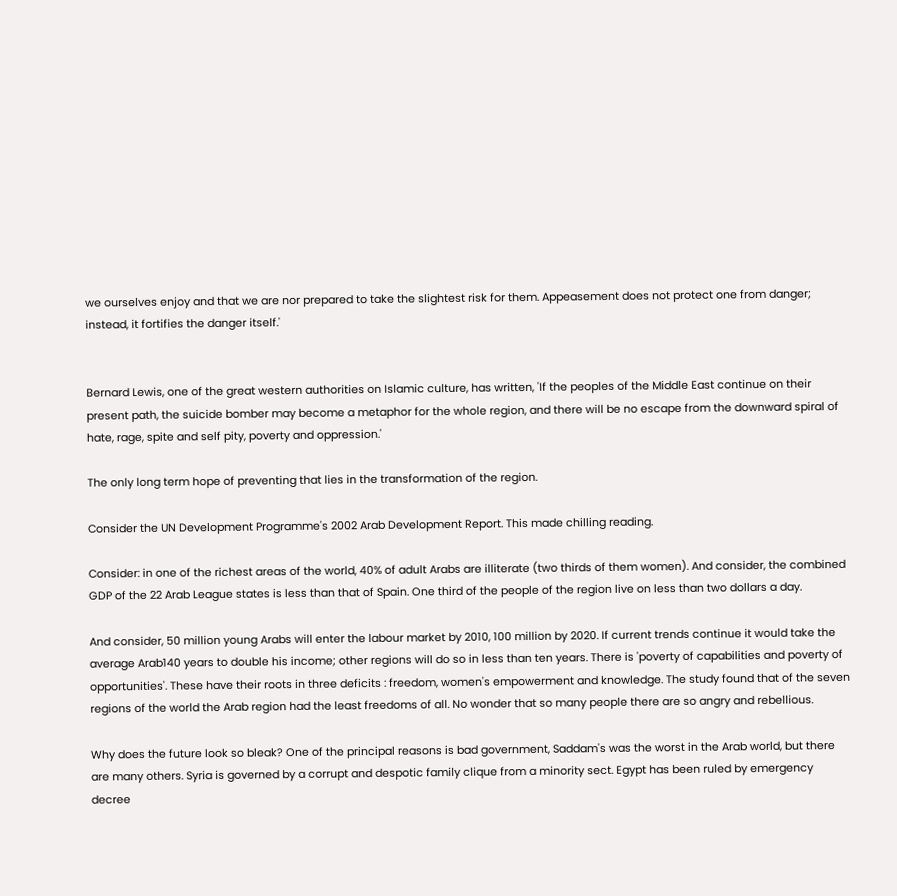we ourselves enjoy and that we are nor prepared to take the slightest risk for them. Appeasement does not protect one from danger; instead, it fortifies the danger itself.'


Bernard Lewis, one of the great western authorities on Islamic culture, has written, 'If the peoples of the Middle East continue on their present path, the suicide bomber may become a metaphor for the whole region, and there will be no escape from the downward spiral of hate, rage, spite and self pity, poverty and oppression.'

The only long term hope of preventing that lies in the transformation of the region.

Consider the UN Development Programme's 2002 Arab Development Report. This made chilling reading.

Consider: in one of the richest areas of the world, 40% of adult Arabs are illiterate (two thirds of them women). And consider, the combined GDP of the 22 Arab League states is less than that of Spain. One third of the people of the region live on less than two dollars a day.

And consider, 50 million young Arabs will enter the labour market by 2010, 100 million by 2020. If current trends continue it would take the average Arab140 years to double his income; other regions will do so in less than ten years. There is 'poverty of capabilities and poverty of opportunities'. These have their roots in three deficits : freedom, women's empowerment and knowledge. The study found that of the seven regions of the world the Arab region had the least freedoms of all. No wonder that so many people there are so angry and rebellious.

Why does the future look so bleak? One of the principal reasons is bad government, Saddam's was the worst in the Arab world, but there are many others. Syria is governed by a corrupt and despotic family clique from a minority sect. Egypt has been ruled by emergency decree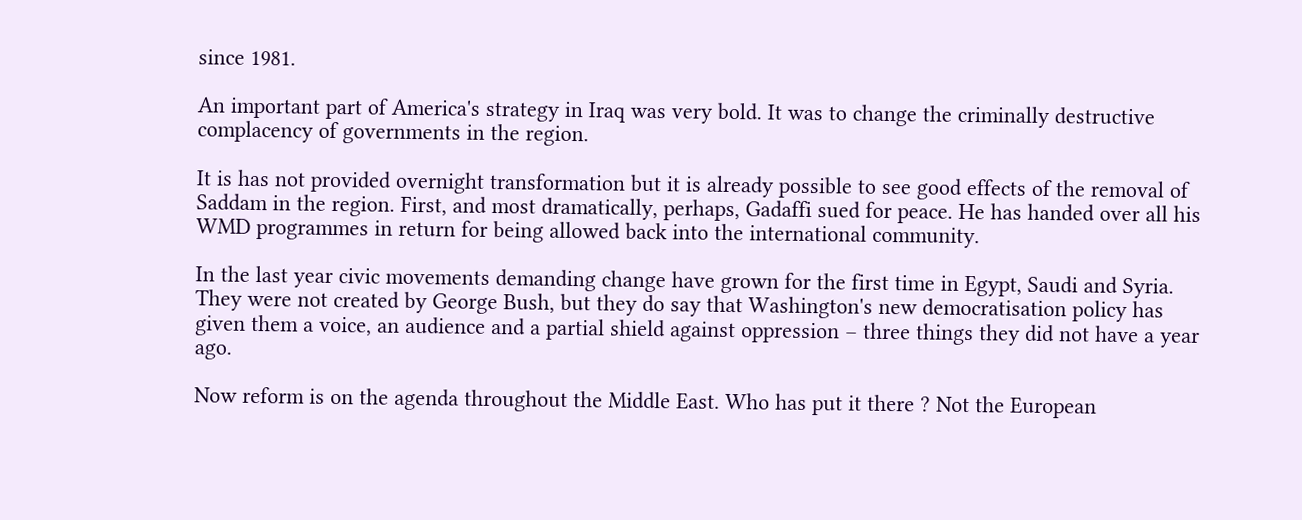since 1981.

An important part of America's strategy in Iraq was very bold. It was to change the criminally destructive complacency of governments in the region.

It is has not provided overnight transformation but it is already possible to see good effects of the removal of Saddam in the region. First, and most dramatically, perhaps, Gadaffi sued for peace. He has handed over all his WMD programmes in return for being allowed back into the international community.

In the last year civic movements demanding change have grown for the first time in Egypt, Saudi and Syria. They were not created by George Bush, but they do say that Washington's new democratisation policy has given them a voice, an audience and a partial shield against oppression – three things they did not have a year ago.

Now reform is on the agenda throughout the Middle East. Who has put it there ? Not the European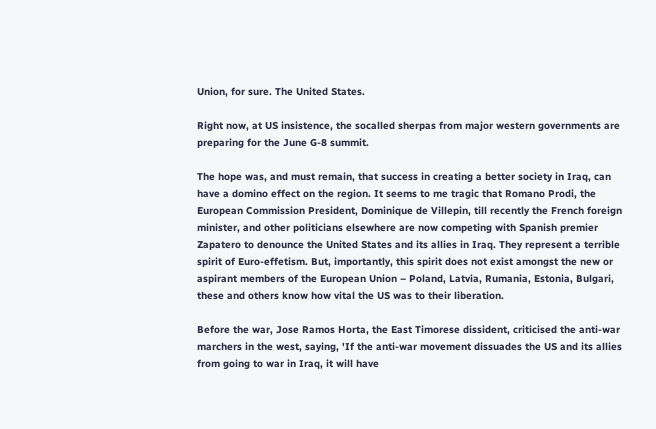Union, for sure. The United States.

Right now, at US insistence, the socalled sherpas from major western governments are preparing for the June G-8 summit.

The hope was, and must remain, that success in creating a better society in Iraq, can have a domino effect on the region. It seems to me tragic that Romano Prodi, the European Commission President, Dominique de Villepin, till recently the French foreign minister, and other politicians elsewhere are now competing with Spanish premier Zapatero to denounce the United States and its allies in Iraq. They represent a terrible spirit of Euro-effetism. But, importantly, this spirit does not exist amongst the new or aspirant members of the European Union – Poland, Latvia, Rumania, Estonia, Bulgari, these and others know how vital the US was to their liberation.

Before the war, Jose Ramos Horta, the East Timorese dissident, criticised the anti-war marchers in the west, saying, 'If the anti-war movement dissuades the US and its allies from going to war in Iraq, it will have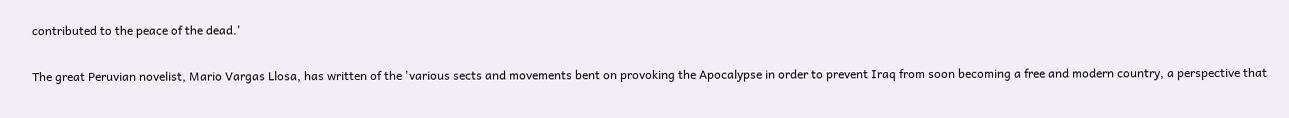contributed to the peace of the dead.'

The great Peruvian novelist, Mario Vargas Llosa, has written of the 'various sects and movements bent on provoking the Apocalypse in order to prevent Iraq from soon becoming a free and modern country, a perspective that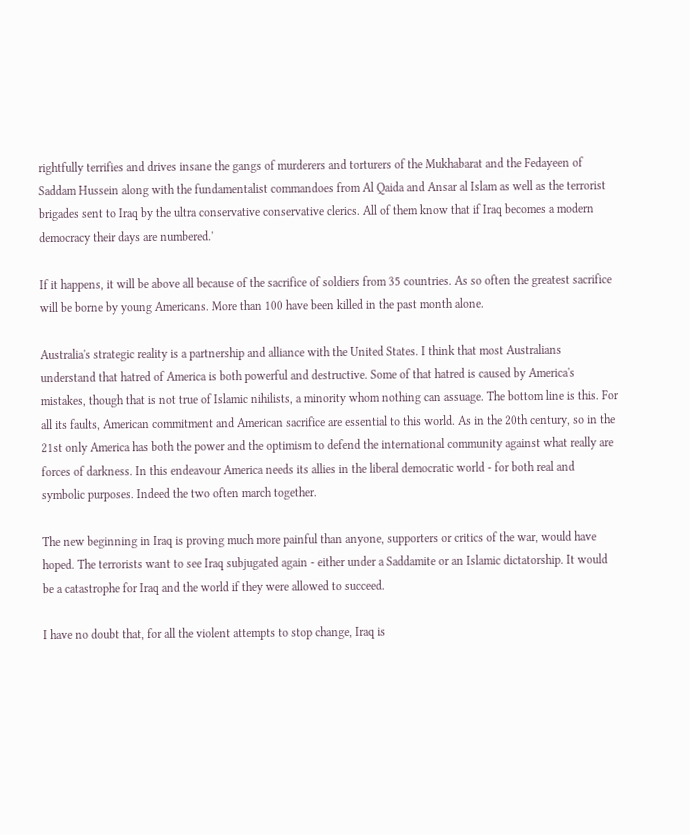rightfully terrifies and drives insane the gangs of murderers and torturers of the Mukhabarat and the Fedayeen of Saddam Hussein along with the fundamentalist commandoes from Al Qaida and Ansar al Islam as well as the terrorist brigades sent to Iraq by the ultra conservative conservative clerics. All of them know that if Iraq becomes a modern democracy their days are numbered.'

If it happens, it will be above all because of the sacrifice of soldiers from 35 countries. As so often the greatest sacrifice will be borne by young Americans. More than 100 have been killed in the past month alone.

Australia's strategic reality is a partnership and alliance with the United States. I think that most Australians understand that hatred of America is both powerful and destructive. Some of that hatred is caused by America's mistakes, though that is not true of Islamic nihilists, a minority whom nothing can assuage. The bottom line is this. For all its faults, American commitment and American sacrifice are essential to this world. As in the 20th century, so in the 21st only America has both the power and the optimism to defend the international community against what really are forces of darkness. In this endeavour America needs its allies in the liberal democratic world - for both real and symbolic purposes. Indeed the two often march together.

The new beginning in Iraq is proving much more painful than anyone, supporters or critics of the war, would have hoped. The terrorists want to see Iraq subjugated again - either under a Saddamite or an Islamic dictatorship. It would be a catastrophe for Iraq and the world if they were allowed to succeed.

I have no doubt that, for all the violent attempts to stop change, Iraq is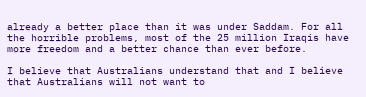already a better place than it was under Saddam. For all the horrible problems, most of the 25 million Iraqis have more freedom and a better chance than ever before.

I believe that Australians understand that and I believe that Australians will not want to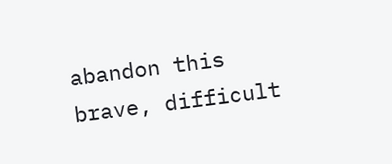abandon this brave, difficult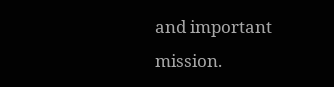and important mission.